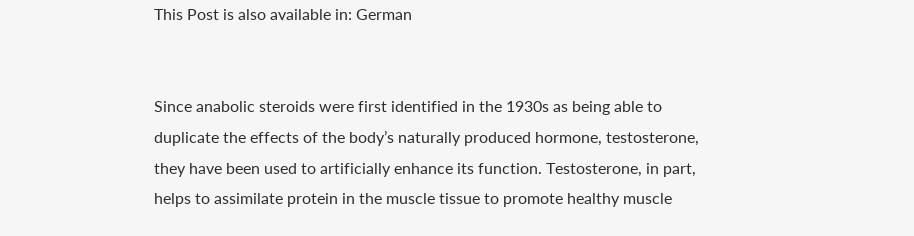This Post is also available in: German


Since anabolic steroids were first identified in the 1930s as being able to duplicate the effects of the body’s naturally produced hormone, testosterone, they have been used to artificially enhance its function. Testosterone, in part, helps to assimilate protein in the muscle tissue to promote healthy muscle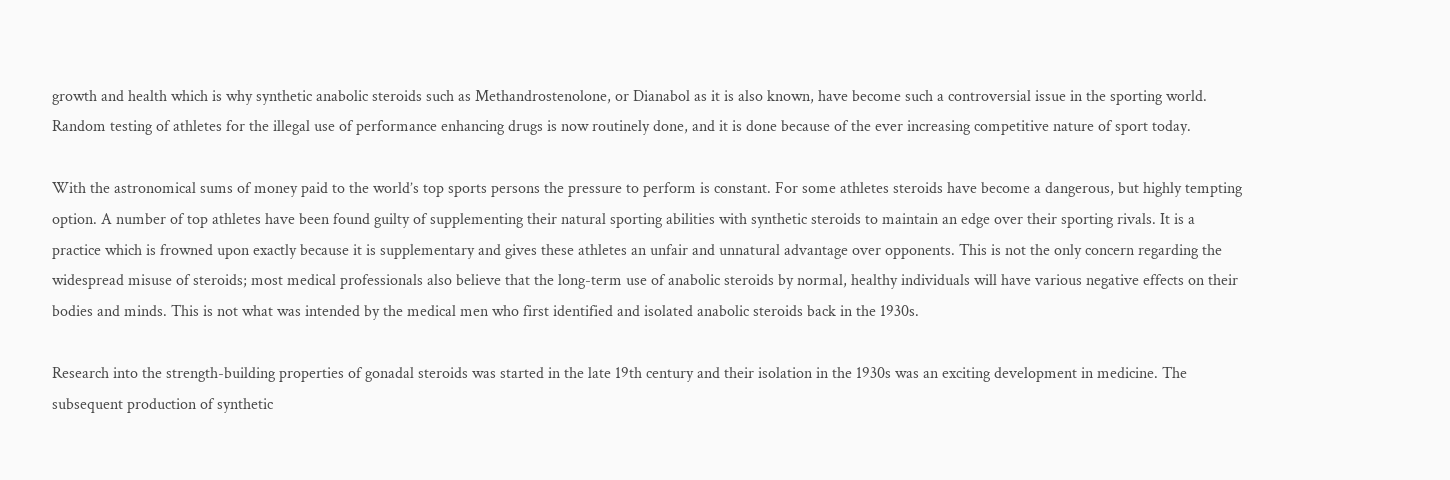growth and health which is why synthetic anabolic steroids such as Methandrostenolone, or Dianabol as it is also known, have become such a controversial issue in the sporting world. Random testing of athletes for the illegal use of performance enhancing drugs is now routinely done, and it is done because of the ever increasing competitive nature of sport today.

With the astronomical sums of money paid to the world’s top sports persons the pressure to perform is constant. For some athletes steroids have become a dangerous, but highly tempting option. A number of top athletes have been found guilty of supplementing their natural sporting abilities with synthetic steroids to maintain an edge over their sporting rivals. It is a practice which is frowned upon exactly because it is supplementary and gives these athletes an unfair and unnatural advantage over opponents. This is not the only concern regarding the widespread misuse of steroids; most medical professionals also believe that the long-term use of anabolic steroids by normal, healthy individuals will have various negative effects on their bodies and minds. This is not what was intended by the medical men who first identified and isolated anabolic steroids back in the 1930s.

Research into the strength-building properties of gonadal steroids was started in the late 19th century and their isolation in the 1930s was an exciting development in medicine. The subsequent production of synthetic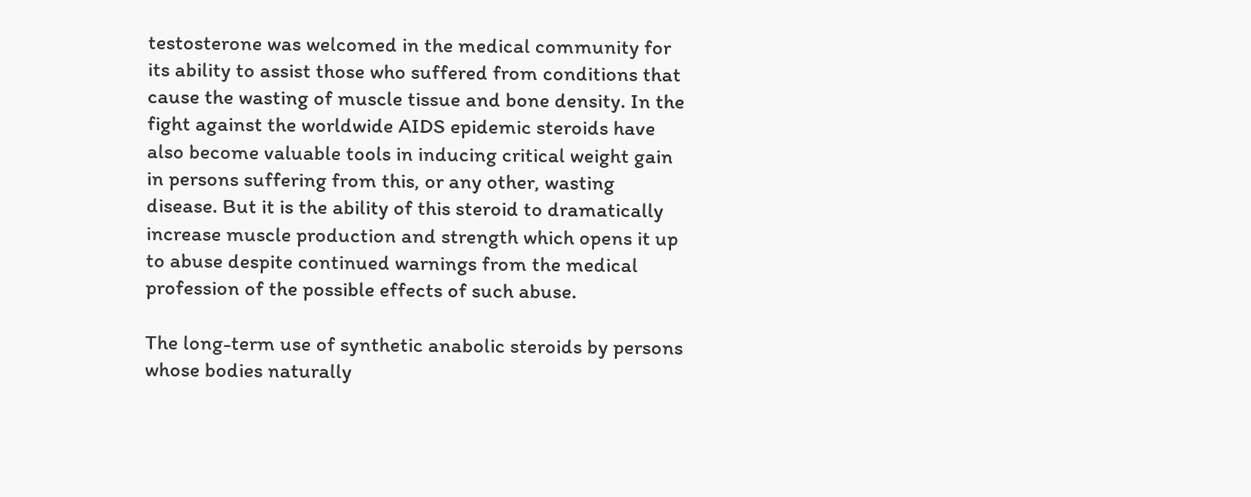testosterone was welcomed in the medical community for its ability to assist those who suffered from conditions that cause the wasting of muscle tissue and bone density. In the fight against the worldwide AIDS epidemic steroids have also become valuable tools in inducing critical weight gain in persons suffering from this, or any other, wasting disease. But it is the ability of this steroid to dramatically increase muscle production and strength which opens it up to abuse despite continued warnings from the medical profession of the possible effects of such abuse.

The long-term use of synthetic anabolic steroids by persons whose bodies naturally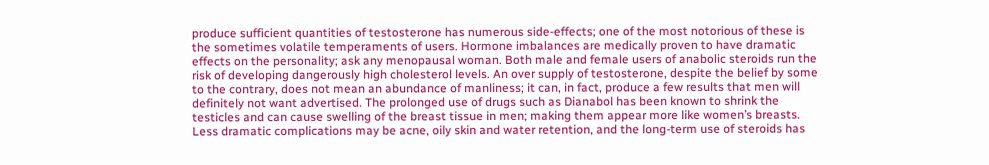produce sufficient quantities of testosterone has numerous side-effects; one of the most notorious of these is the sometimes volatile temperaments of users. Hormone imbalances are medically proven to have dramatic effects on the personality; ask any menopausal woman. Both male and female users of anabolic steroids run the risk of developing dangerously high cholesterol levels. An over supply of testosterone, despite the belief by some to the contrary, does not mean an abundance of manliness; it can, in fact, produce a few results that men will definitely not want advertised. The prolonged use of drugs such as Dianabol has been known to shrink the testicles and can cause swelling of the breast tissue in men; making them appear more like women’s breasts. Less dramatic complications may be acne, oily skin and water retention, and the long-term use of steroids has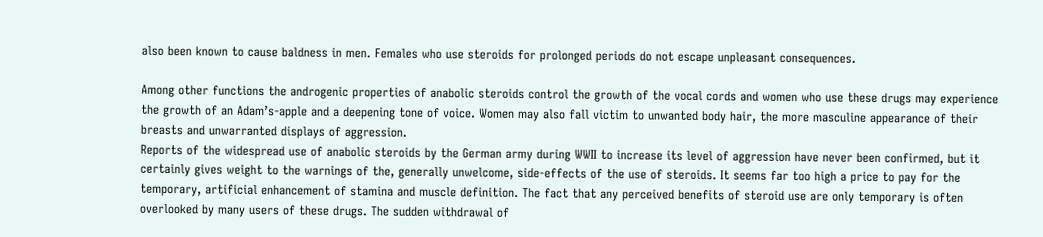also been known to cause baldness in men. Females who use steroids for prolonged periods do not escape unpleasant consequences.

Among other functions the androgenic properties of anabolic steroids control the growth of the vocal cords and women who use these drugs may experience the growth of an Adam’s-apple and a deepening tone of voice. Women may also fall victim to unwanted body hair, the more masculine appearance of their breasts and unwarranted displays of aggression.
Reports of the widespread use of anabolic steroids by the German army during WWII to increase its level of aggression have never been confirmed, but it certainly gives weight to the warnings of the, generally unwelcome, side-effects of the use of steroids. It seems far too high a price to pay for the temporary, artificial enhancement of stamina and muscle definition. The fact that any perceived benefits of steroid use are only temporary is often overlooked by many users of these drugs. The sudden withdrawal of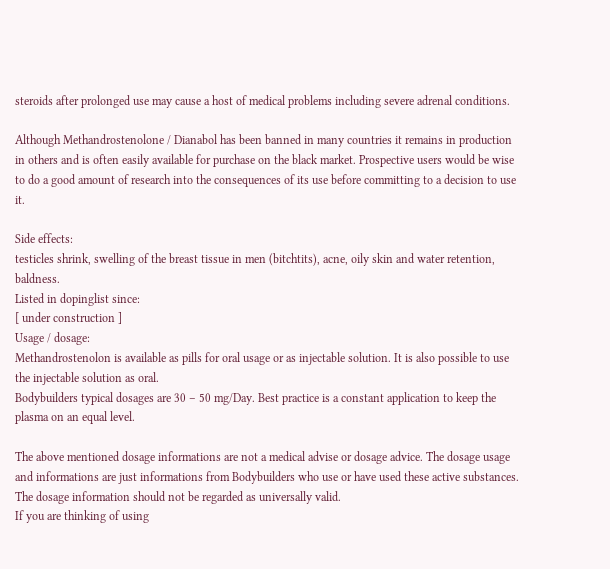steroids after prolonged use may cause a host of medical problems including severe adrenal conditions.

Although Methandrostenolone / Dianabol has been banned in many countries it remains in production in others and is often easily available for purchase on the black market. Prospective users would be wise to do a good amount of research into the consequences of its use before committing to a decision to use it.

Side effects:
testicles shrink, swelling of the breast tissue in men (bitchtits), acne, oily skin and water retention, baldness.
Listed in dopinglist since:
[ under construction ]
Usage / dosage:
Methandrostenolon is available as pills for oral usage or as injectable solution. It is also possible to use the injectable solution as oral.
Bodybuilders typical dosages are 30 – 50 mg/Day. Best practice is a constant application to keep the plasma on an equal level.

The above mentioned dosage informations are not a medical advise or dosage advice. The dosage usage and informations are just informations from Bodybuilders who use or have used these active substances. The dosage information should not be regarded as universally valid.
If you are thinking of using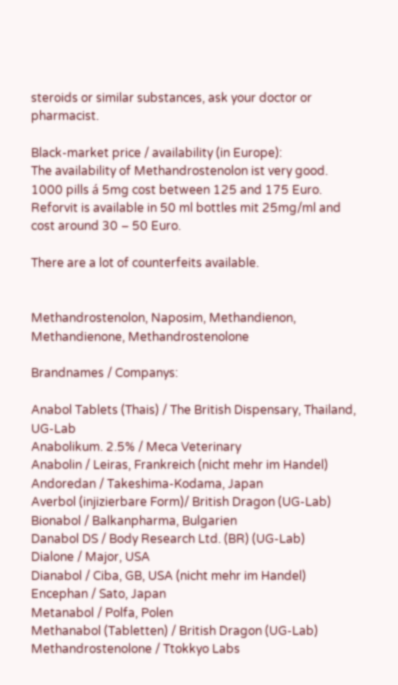steroids or similar substances, ask your doctor or pharmacist.

Black-market price / availability (in Europe):
The availability of Methandrostenolon ist very good. 1000 pills á 5mg cost between 125 and 175 Euro. Reforvit is available in 50 ml bottles mit 25mg/ml and cost around 30 – 50 Euro.

There are a lot of counterfeits available.


Methandrostenolon, Naposim, Methandienon, Methandienone, Methandrostenolone

Brandnames / Companys:

Anabol Tablets (Thais) / The British Dispensary, Thailand, UG-Lab
Anabolikum. 2.5% / Meca Veterinary
Anabolin / Leiras, Frankreich (nicht mehr im Handel)
Andoredan / Takeshima-Kodama, Japan
Averbol (injizierbare Form)/ British Dragon (UG-Lab)
Bionabol / Balkanpharma, Bulgarien
Danabol DS / Body Research Ltd. (BR) (UG-Lab)
Dialone / Major, USA
Dianabol / Ciba, GB, USA (nicht mehr im Handel)
Encephan / Sato, Japan
Metanabol / Polfa, Polen
Methanabol (Tabletten) / British Dragon (UG-Lab)
Methandrostenolone / Ttokkyo Labs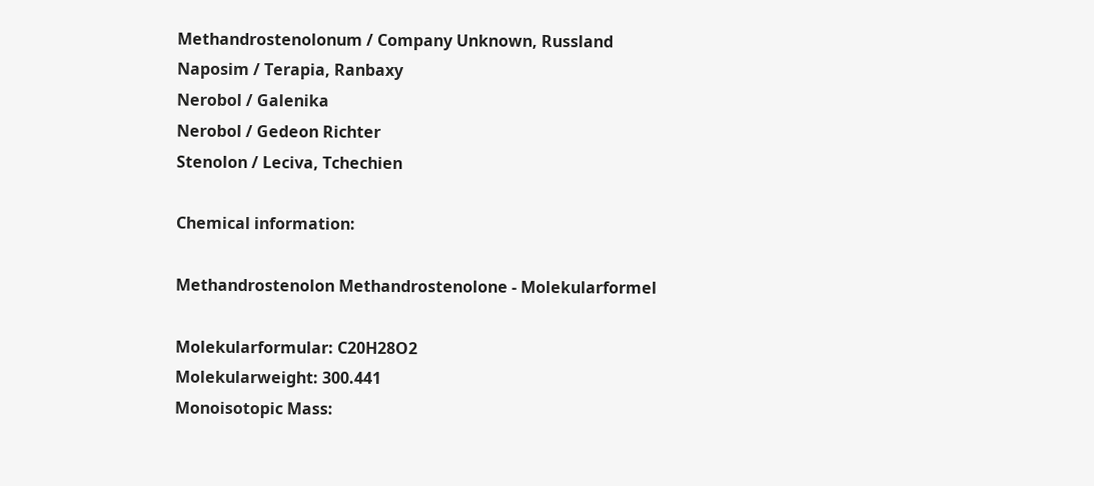Methandrostenolonum / Company Unknown, Russland
Naposim / Terapia, Ranbaxy
Nerobol / Galenika
Nerobol / Gedeon Richter
Stenolon / Leciva, Tchechien

Chemical information:

Methandrostenolon Methandrostenolone - Molekularformel

Molekularformular: C20H28O2
Molekularweight: 300.441
Monoisotopic Mass: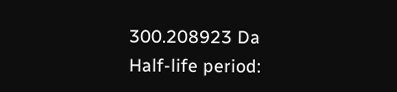300.208923 Da
Half-life period: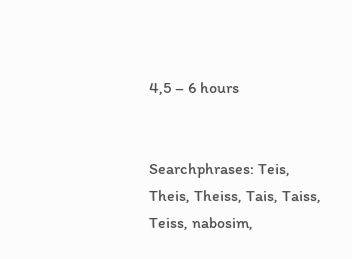4,5 – 6 hours


Searchphrases: Teis, Theis, Theiss, Tais, Taiss, Teiss, nabosim,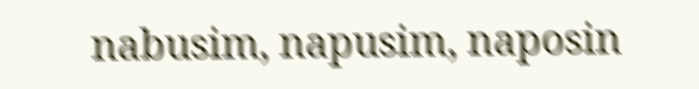nabusim, napusim, naposin